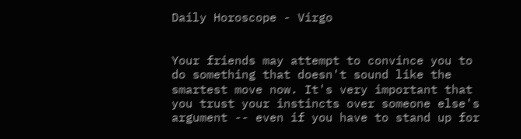Daily Horoscope - Virgo


Your friends may attempt to convince you to do something that doesn't sound like the smartest move now. It's very important that you trust your instincts over someone else's argument -- even if you have to stand up for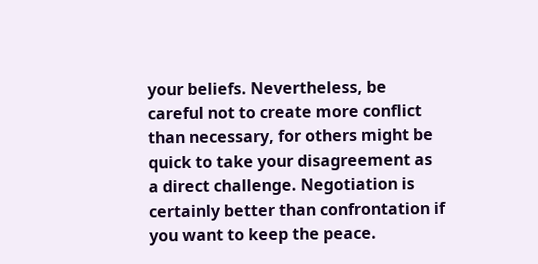your beliefs. Nevertheless, be careful not to create more conflict than necessary, for others might be quick to take your disagreement as a direct challenge. Negotiation is certainly better than confrontation if you want to keep the peace.